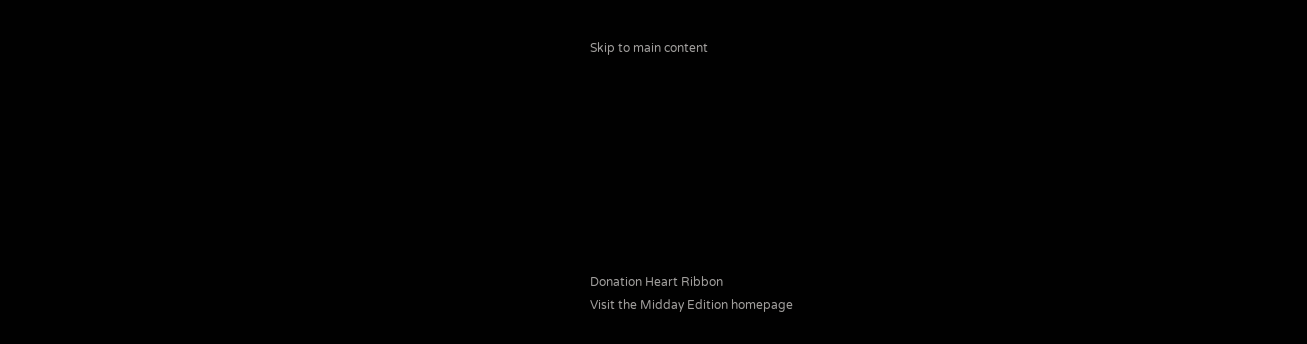Skip to main content









Donation Heart Ribbon
Visit the Midday Edition homepage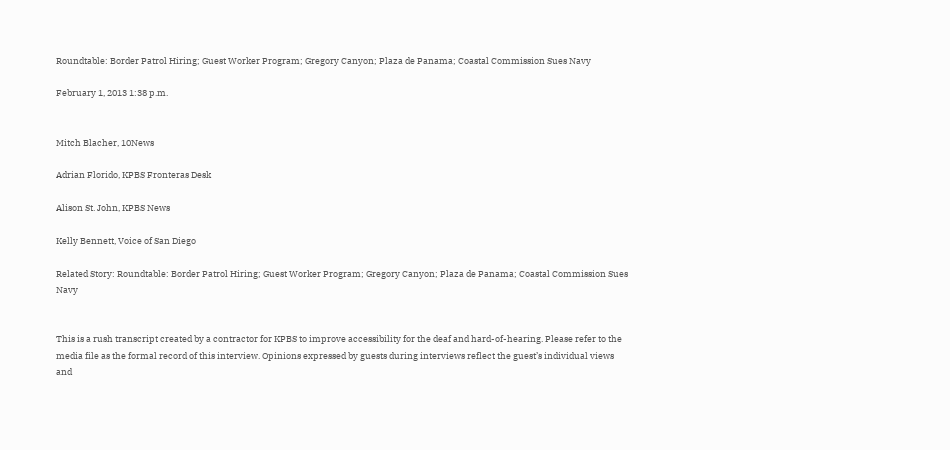Roundtable: Border Patrol Hiring; Guest Worker Program; Gregory Canyon; Plaza de Panama; Coastal Commission Sues Navy

February 1, 2013 1:38 p.m.


Mitch Blacher, 10News

Adrian Florido, KPBS Fronteras Desk

Alison St. John, KPBS News

Kelly Bennett, Voice of San Diego

Related Story: Roundtable: Border Patrol Hiring; Guest Worker Program; Gregory Canyon; Plaza de Panama; Coastal Commission Sues Navy


This is a rush transcript created by a contractor for KPBS to improve accessibility for the deaf and hard-of-hearing. Please refer to the media file as the formal record of this interview. Opinions expressed by guests during interviews reflect the guest’s individual views and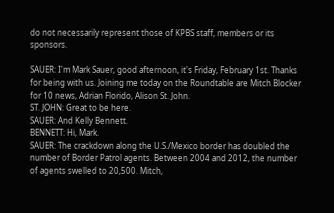do not necessarily represent those of KPBS staff, members or its sponsors.

SAUER: I'm Mark Sauer, good afternoon, it's Friday, February 1st. Thanks for being with us. Joining me today on the Roundtable are Mitch Blocker for 10 news, Adrian Florido, Alison St. John.
ST. JOHN: Great to be here.
SAUER: And Kelly Bennett.
BENNETT: Hi, Mark.
SAUER: The crackdown along the U.S./Mexico border has doubled the number of Border Patrol agents. Between 2004 and 2012, the number of agents swelled to 20,500. Mitch,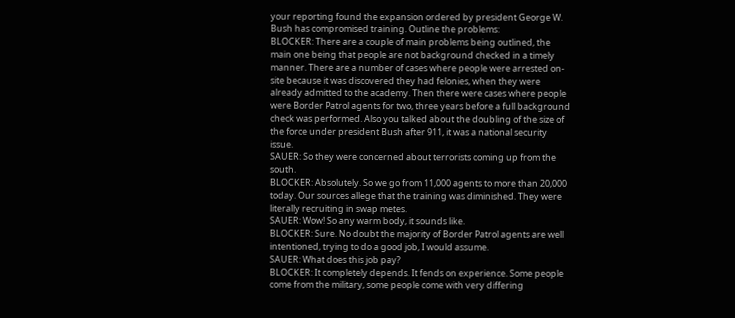your reporting found the expansion ordered by president George W. Bush has compromised training. Outline the problems:
BLOCKER: There are a couple of main problems being outlined, the main one being that people are not background checked in a timely manner. There are a number of cases where people were arrested on-site because it was discovered they had felonies, when they were already admitted to the academy. Then there were cases where people were Border Patrol agents for two, three years before a full background check was performed. Also you talked about the doubling of the size of the force under president Bush after 911, it was a national security issue.
SAUER: So they were concerned about terrorists coming up from the south.
BLOCKER: Absolutely. So we go from 11,000 agents to more than 20,000 today. Our sources allege that the training was diminished. They were literally recruiting in swap metes.
SAUER: Wow! So any warm body, it sounds like.
BLOCKER: Sure. No doubt the majority of Border Patrol agents are well intentioned, trying to do a good job, I would assume.
SAUER: What does this job pay?
BLOCKER: It completely depends. It fends on experience. Some people come from the military, some people come with very differing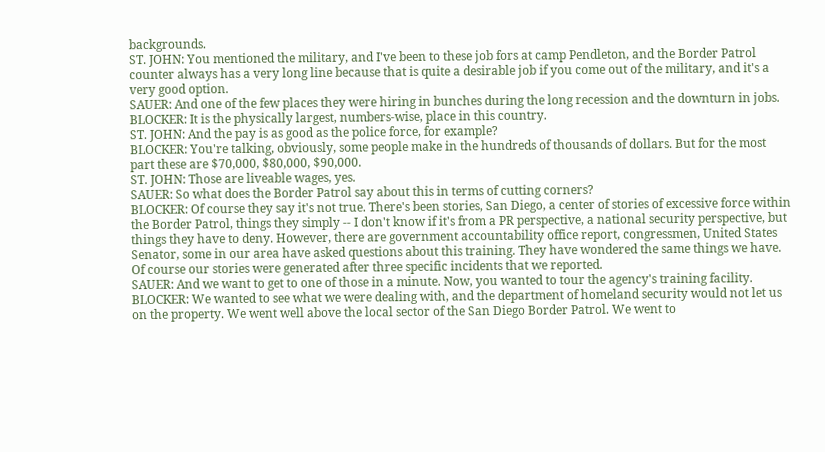backgrounds.
ST. JOHN: You mentioned the military, and I've been to these job fors at camp Pendleton, and the Border Patrol counter always has a very long line because that is quite a desirable job if you come out of the military, and it's a very good option.
SAUER: And one of the few places they were hiring in bunches during the long recession and the downturn in jobs.
BLOCKER: It is the physically largest, numbers-wise, place in this country.
ST. JOHN: And the pay is as good as the police force, for example?
BLOCKER: You're talking, obviously, some people make in the hundreds of thousands of dollars. But for the most part these are $70,000, $80,000, $90,000.
ST. JOHN: Those are liveable wages, yes.
SAUER: So what does the Border Patrol say about this in terms of cutting corners?
BLOCKER: Of course they say it's not true. There's been stories, San Diego, a center of stories of excessive force within the Border Patrol, things they simply -- I don't know if it's from a PR perspective, a national security perspective, but things they have to deny. However, there are government accountability office report, congressmen, United States Senator, some in our area have asked questions about this training. They have wondered the same things we have. Of course our stories were generated after three specific incidents that we reported.
SAUER: And we want to get to one of those in a minute. Now, you wanted to tour the agency's training facility.
BLOCKER: We wanted to see what we were dealing with, and the department of homeland security would not let us on the property. We went well above the local sector of the San Diego Border Patrol. We went to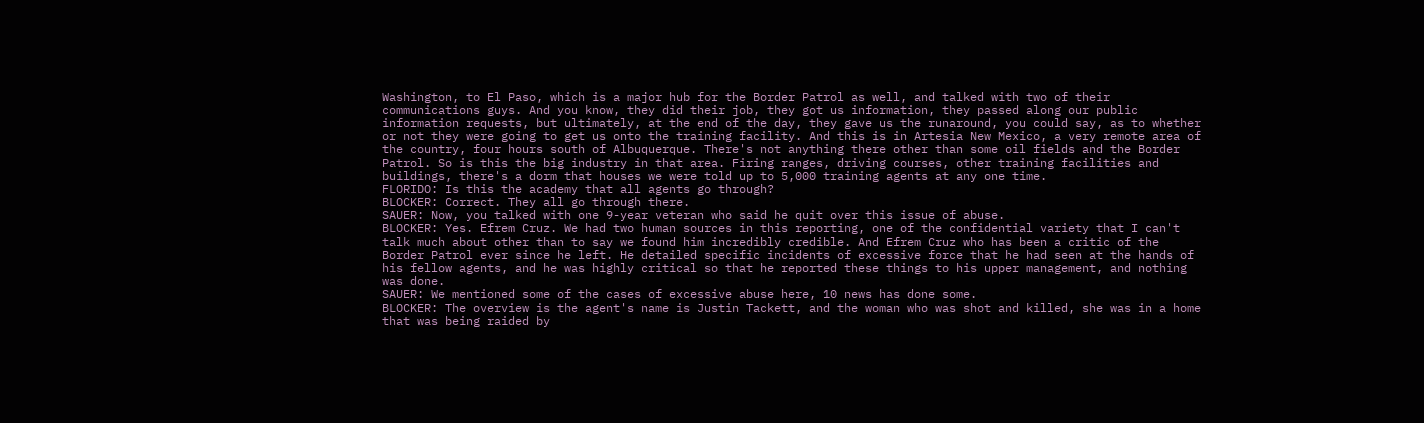Washington, to El Paso, which is a major hub for the Border Patrol as well, and talked with two of their communications guys. And you know, they did their job, they got us information, they passed along our public information requests, but ultimately, at the end of the day, they gave us the runaround, you could say, as to whether or not they were going to get us onto the training facility. And this is in Artesia New Mexico, a very remote area of the country, four hours south of Albuquerque. There's not anything there other than some oil fields and the Border Patrol. So is this the big industry in that area. Firing ranges, driving courses, other training facilities and buildings, there's a dorm that houses we were told up to 5,000 training agents at any one time.
FLORIDO: Is this the academy that all agents go through?
BLOCKER: Correct. They all go through there.
SAUER: Now, you talked with one 9-year veteran who said he quit over this issue of abuse.
BLOCKER: Yes. Efrem Cruz. We had two human sources in this reporting, one of the confidential variety that I can't talk much about other than to say we found him incredibly credible. And Efrem Cruz who has been a critic of the Border Patrol ever since he left. He detailed specific incidents of excessive force that he had seen at the hands of his fellow agents, and he was highly critical so that he reported these things to his upper management, and nothing was done.
SAUER: We mentioned some of the cases of excessive abuse here, 10 news has done some.
BLOCKER: The overview is the agent's name is Justin Tackett, and the woman who was shot and killed, she was in a home that was being raided by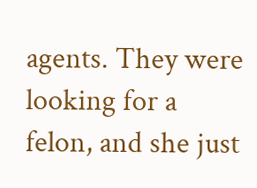agents. They were looking for a felon, and she just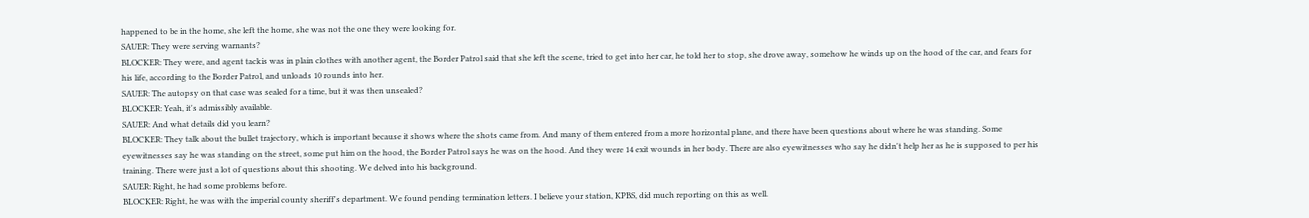happened to be in the home, she left the home, she was not the one they were looking for.
SAUER: They were serving warnants?
BLOCKER: They were, and agent tackis was in plain clothes with another agent, the Border Patrol said that she left the scene, tried to get into her car, he told her to stop, she drove away, somehow he winds up on the hood of the car, and fears for his life, according to the Border Patrol, and unloads 10 rounds into her.
SAUER: The autopsy on that case was sealed for a time, but it was then unsealed?
BLOCKER: Yeah, it's admissibly available.
SAUER: And what details did you learn?
BLOCKER: They talk about the bullet trajectory, which is important because it shows where the shots came from. And many of them entered from a more horizontal plane, and there have been questions about where he was standing. Some eyewitnesses say he was standing on the street, some put him on the hood, the Border Patrol says he was on the hood. And they were 14 exit wounds in her body. There are also eyewitnesses who say he didn't help her as he is supposed to per his training. There were just a lot of questions about this shooting. We delved into his background.
SAUER: Right, he had some problems before.
BLOCKER: Right, he was with the imperial county sheriff's department. We found pending termination letters. I believe your station, KPBS, did much reporting on this as well.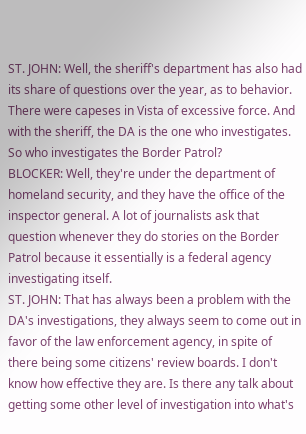ST. JOHN: Well, the sheriff's department has also had its share of questions over the year, as to behavior. There were capeses in Vista of excessive force. And with the sheriff, the DA is the one who investigates. So who investigates the Border Patrol?
BLOCKER: Well, they're under the department of homeland security, and they have the office of the inspector general. A lot of journalists ask that question whenever they do stories on the Border Patrol because it essentially is a federal agency investigating itself.
ST. JOHN: That has always been a problem with the DA's investigations, they always seem to come out in favor of the law enforcement agency, in spite of there being some citizens' review boards. I don't know how effective they are. Is there any talk about getting some other level of investigation into what's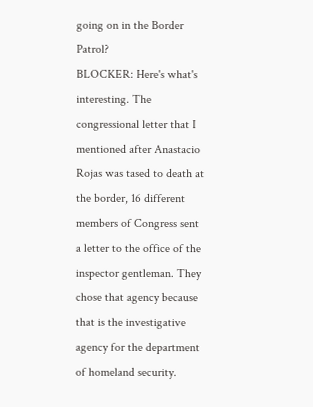going on in the Border Patrol?
BLOCKER: Here's what's interesting. The congressional letter that I mentioned after Anastacio Rojas was tased to death at the border, 16 different members of Congress sent a letter to the office of the inspector gentleman. They chose that agency because that is the investigative agency for the department of homeland security.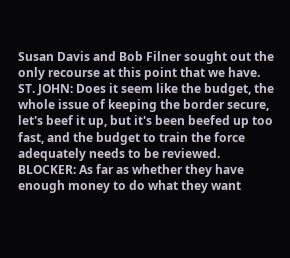Susan Davis and Bob Filner sought out the only recourse at this point that we have.
ST. JOHN: Does it seem like the budget, the whole issue of keeping the border secure, let's beef it up, but it's been beefed up too fast, and the budget to train the force adequately needs to be reviewed.
BLOCKER: As far as whether they have enough money to do what they want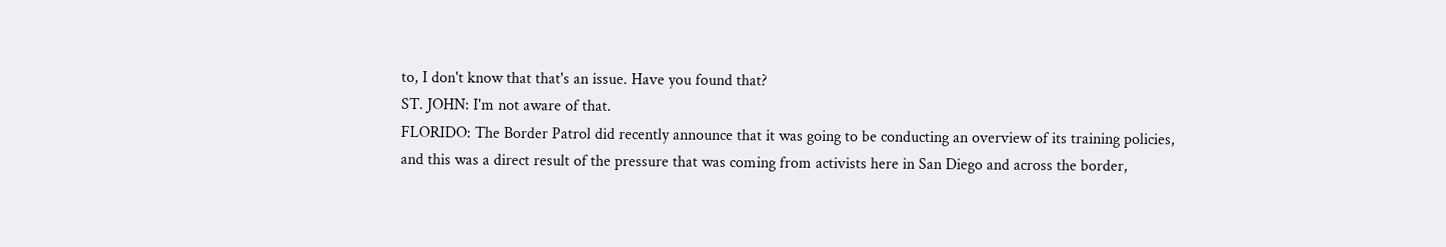to, I don't know that that's an issue. Have you found that?
ST. JOHN: I'm not aware of that.
FLORIDO: The Border Patrol did recently announce that it was going to be conducting an overview of its training policies, and this was a direct result of the pressure that was coming from activists here in San Diego and across the border,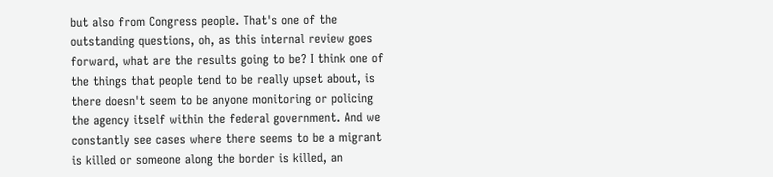but also from Congress people. That's one of the outstanding questions, oh, as this internal review goes forward, what are the results going to be? I think one of the things that people tend to be really upset about, is there doesn't seem to be anyone monitoring or policing the agency itself within the federal government. And we constantly see cases where there seems to be a migrant is killed or someone along the border is killed, an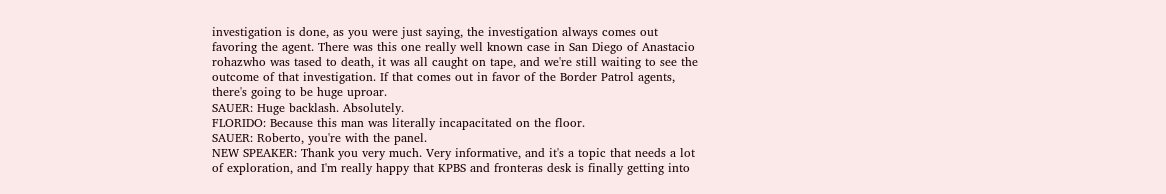investigation is done, as you were just saying, the investigation always comes out favoring the agent. There was this one really well known case in San Diego of Anastacio rohazwho was tased to death, it was all caught on tape, and we're still waiting to see the outcome of that investigation. If that comes out in favor of the Border Patrol agents, there's going to be huge uproar.
SAUER: Huge backlash. Absolutely.
FLORIDO: Because this man was literally incapacitated on the floor.
SAUER: Roberto, you're with the panel.
NEW SPEAKER: Thank you very much. Very informative, and it's a topic that needs a lot of exploration, and I'm really happy that KPBS and fronteras desk is finally getting into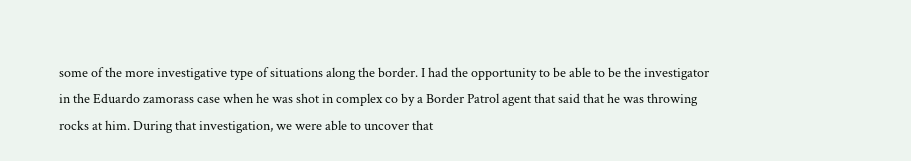some of the more investigative type of situations along the border. I had the opportunity to be able to be the investigator in the Eduardo zamorass case when he was shot in complex co by a Border Patrol agent that said that he was throwing rocks at him. During that investigation, we were able to uncover that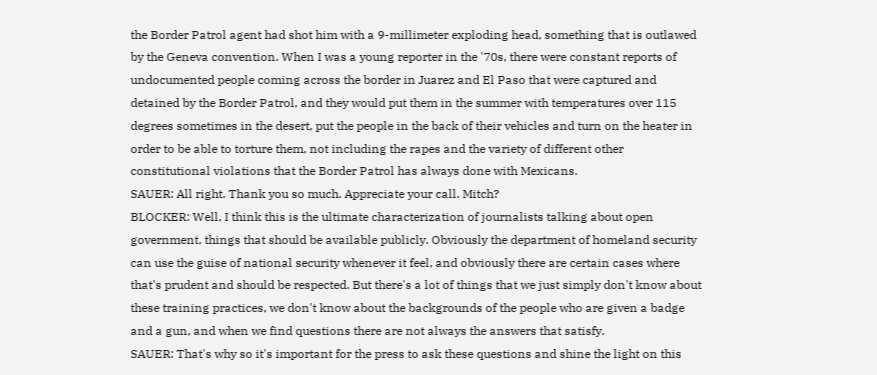the Border Patrol agent had shot him with a 9-millimeter exploding head, something that is outlawed by the Geneva convention. When I was a young reporter in the '70s, there were constant reports of undocumented people coming across the border in Juarez and El Paso that were captured and detained by the Border Patrol, and they would put them in the summer with temperatures over 115 degrees sometimes in the desert, put the people in the back of their vehicles and turn on the heater in order to be able to torture them, not including the rapes and the variety of different other constitutional violations that the Border Patrol has always done with Mexicans.
SAUER: All right. Thank you so much. Appreciate your call. Mitch?
BLOCKER: Well, I think this is the ultimate characterization of journalists talking about open government, things that should be available publicly. Obviously the department of homeland security can use the guise of national security whenever it feel, and obviously there are certain cases where that's prudent and should be respected. But there's a lot of things that we just simply don't know about these training practices, we don't know about the backgrounds of the people who are given a badge and a gun, and when we find questions there are not always the answers that satisfy.
SAUER: That's why so it's important for the press to ask these questions and shine the light on this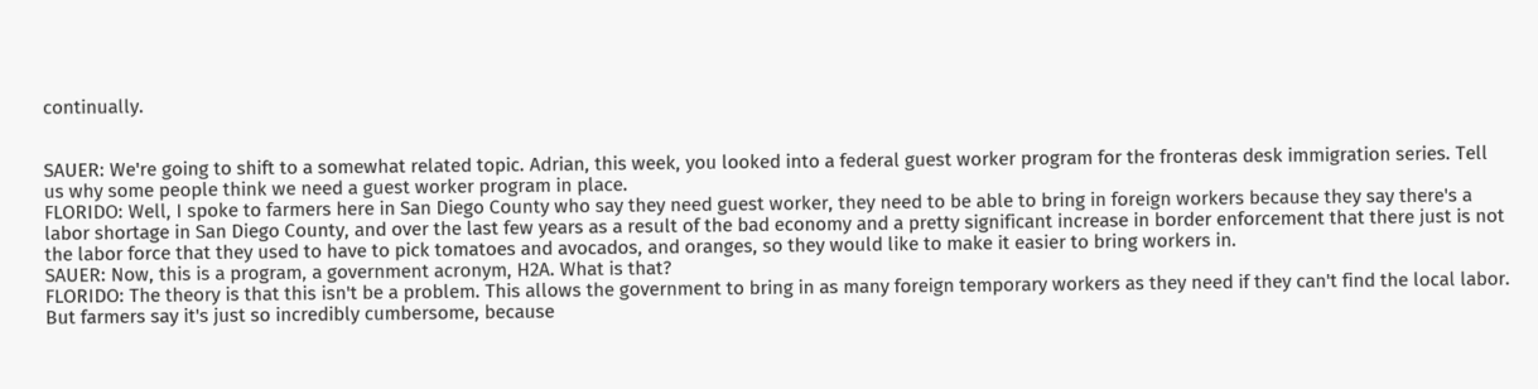continually.


SAUER: We're going to shift to a somewhat related topic. Adrian, this week, you looked into a federal guest worker program for the fronteras desk immigration series. Tell us why some people think we need a guest worker program in place.
FLORIDO: Well, I spoke to farmers here in San Diego County who say they need guest worker, they need to be able to bring in foreign workers because they say there's a labor shortage in San Diego County, and over the last few years as a result of the bad economy and a pretty significant increase in border enforcement that there just is not the labor force that they used to have to pick tomatoes and avocados, and oranges, so they would like to make it easier to bring workers in.
SAUER: Now, this is a program, a government acronym, H2A. What is that?
FLORIDO: The theory is that this isn't be a problem. This allows the government to bring in as many foreign temporary workers as they need if they can't find the local labor. But farmers say it's just so incredibly cumbersome, because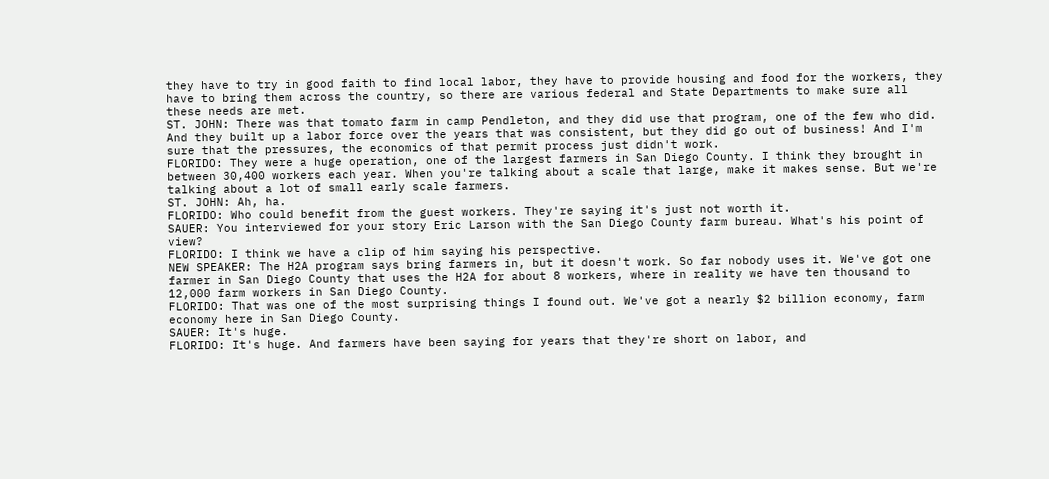they have to try in good faith to find local labor, they have to provide housing and food for the workers, they have to bring them across the country, so there are various federal and State Departments to make sure all these needs are met.
ST. JOHN: There was that tomato farm in camp Pendleton, and they did use that program, one of the few who did. And they built up a labor force over the years that was consistent, but they did go out of business! And I'm sure that the pressures, the economics of that permit process just didn't work.
FLORIDO: They were a huge operation, one of the largest farmers in San Diego County. I think they brought in between 30,400 workers each year. When you're talking about a scale that large, make it makes sense. But we're talking about a lot of small early scale farmers.
ST. JOHN: Ah, ha.
FLORIDO: Who could benefit from the guest workers. They're saying it's just not worth it.
SAUER: You interviewed for your story Eric Larson with the San Diego County farm bureau. What's his point of view?
FLORIDO: I think we have a clip of him saying his perspective.
NEW SPEAKER: The H2A program says bring farmers in, but it doesn't work. So far nobody uses it. We've got one farmer in San Diego County that uses the H2A for about 8 workers, where in reality we have ten thousand to 12,000 farm workers in San Diego County.
FLORIDO: That was one of the most surprising things I found out. We've got a nearly $2 billion economy, farm economy here in San Diego County.
SAUER: It's huge.
FLORIDO: It's huge. And farmers have been saying for years that they're short on labor, and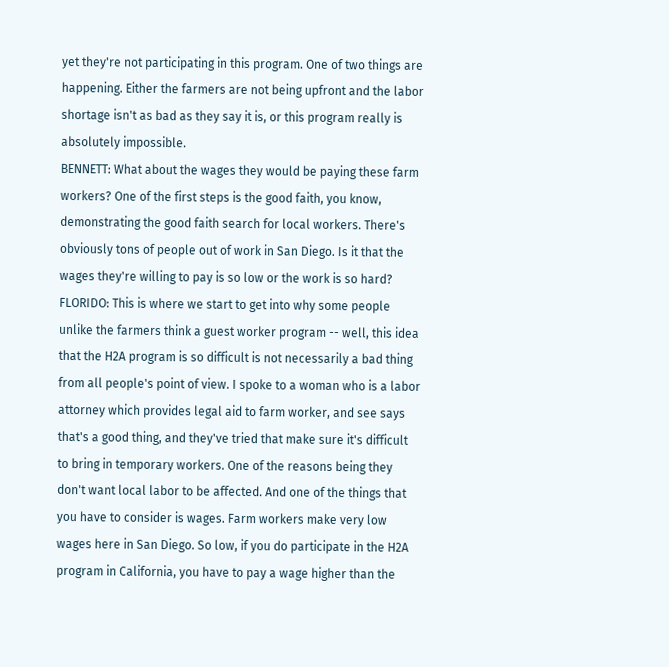yet they're not participating in this program. One of two things are happening. Either the farmers are not being upfront and the labor shortage isn't as bad as they say it is, or this program really is absolutely impossible.
BENNETT: What about the wages they would be paying these farm workers? One of the first steps is the good faith, you know, demonstrating the good faith search for local workers. There's obviously tons of people out of work in San Diego. Is it that the wages they're willing to pay is so low or the work is so hard?
FLORIDO: This is where we start to get into why some people unlike the farmers think a guest worker program -- well, this idea that the H2A program is so difficult is not necessarily a bad thing from all people's point of view. I spoke to a woman who is a labor attorney which provides legal aid to farm worker, and see says that's a good thing, and they've tried that make sure it's difficult to bring in temporary workers. One of the reasons being they don't want local labor to be affected. And one of the things that you have to consider is wages. Farm workers make very low wages here in San Diego. So low, if you do participate in the H2A program in California, you have to pay a wage higher than the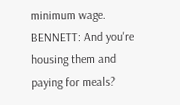minimum wage.
BENNETT: And you're housing them and paying for meals?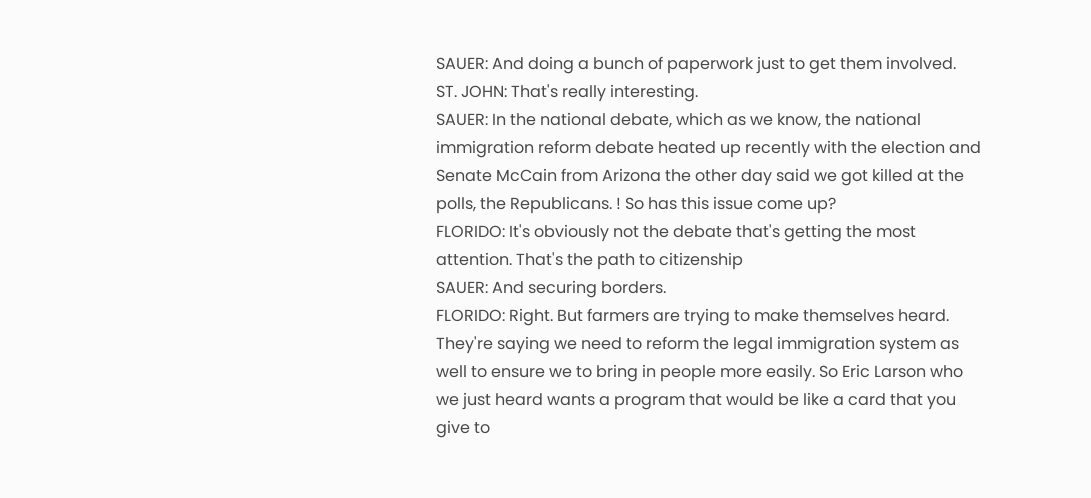SAUER: And doing a bunch of paperwork just to get them involved.
ST. JOHN: That's really interesting.
SAUER: In the national debate, which as we know, the national immigration reform debate heated up recently with the election and Senate McCain from Arizona the other day said we got killed at the polls, the Republicans. ! So has this issue come up?
FLORIDO: It's obviously not the debate that's getting the most attention. That's the path to citizenship
SAUER: And securing borders.
FLORIDO: Right. But farmers are trying to make themselves heard. They're saying we need to reform the legal immigration system as well to ensure we to bring in people more easily. So Eric Larson who we just heard wants a program that would be like a card that you give to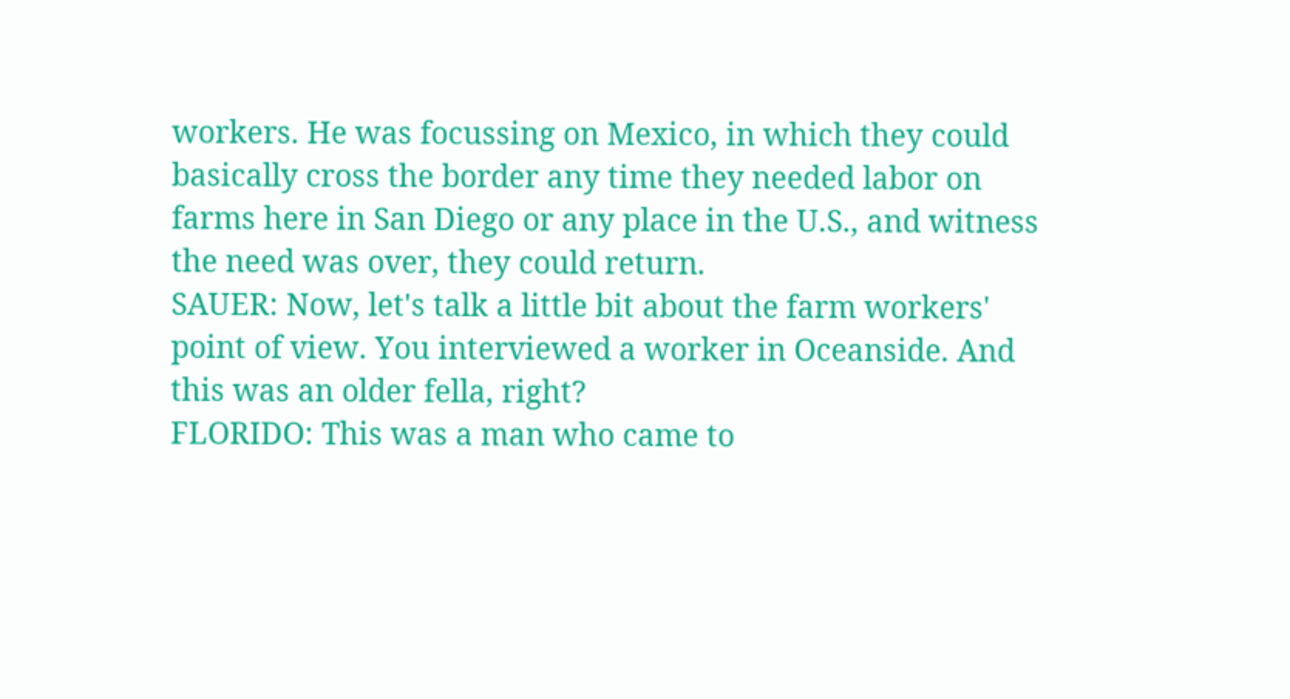workers. He was focussing on Mexico, in which they could basically cross the border any time they needed labor on farms here in San Diego or any place in the U.S., and witness the need was over, they could return.
SAUER: Now, let's talk a little bit about the farm workers' point of view. You interviewed a worker in Oceanside. And this was an older fella, right?
FLORIDO: This was a man who came to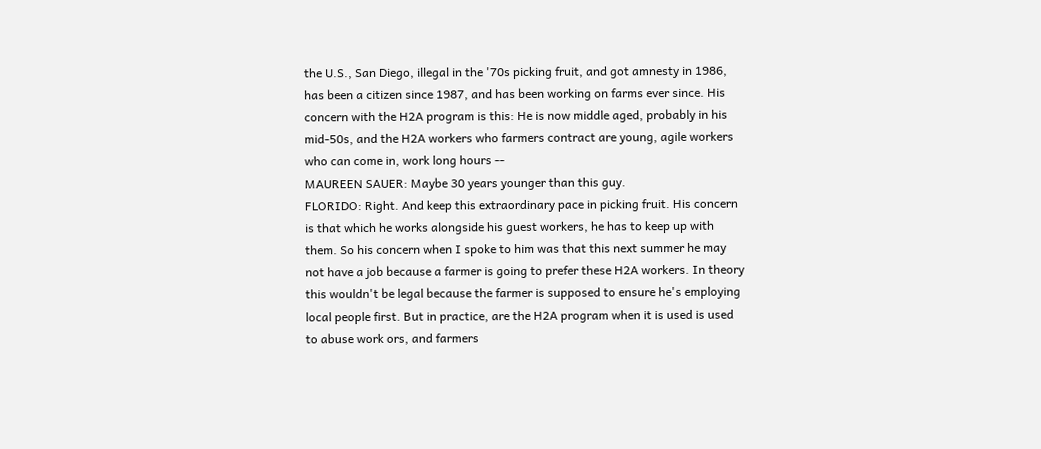the U.S., San Diego, illegal in the '70s picking fruit, and got amnesty in 1986, has been a citizen since 1987, and has been working on farms ever since. His concern with the H2A program is this: He is now middle aged, probably in his mid-50s, and the H2A workers who farmers contract are young, agile workers who can come in, work long hours --
MAUREEN SAUER: Maybe 30 years younger than this guy.
FLORIDO: Right. And keep this extraordinary pace in picking fruit. His concern is that which he works alongside his guest workers, he has to keep up with them. So his concern when I spoke to him was that this next summer he may not have a job because a farmer is going to prefer these H2A workers. In theory this wouldn't be legal because the farmer is supposed to ensure he's employing local people first. But in practice, are the H2A program when it is used is used to abuse work ors, and farmers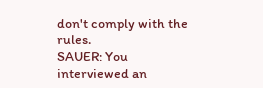don't comply with the rules.
SAUER: You interviewed an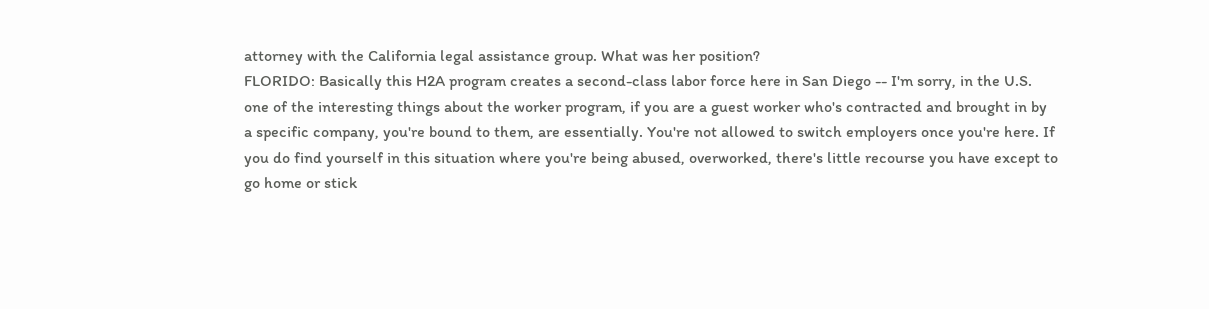attorney with the California legal assistance group. What was her position?
FLORIDO: Basically this H2A program creates a second-class labor force here in San Diego -- I'm sorry, in the U.S. one of the interesting things about the worker program, if you are a guest worker who's contracted and brought in by a specific company, you're bound to them, are essentially. You're not allowed to switch employers once you're here. If you do find yourself in this situation where you're being abused, overworked, there's little recourse you have except to go home or stick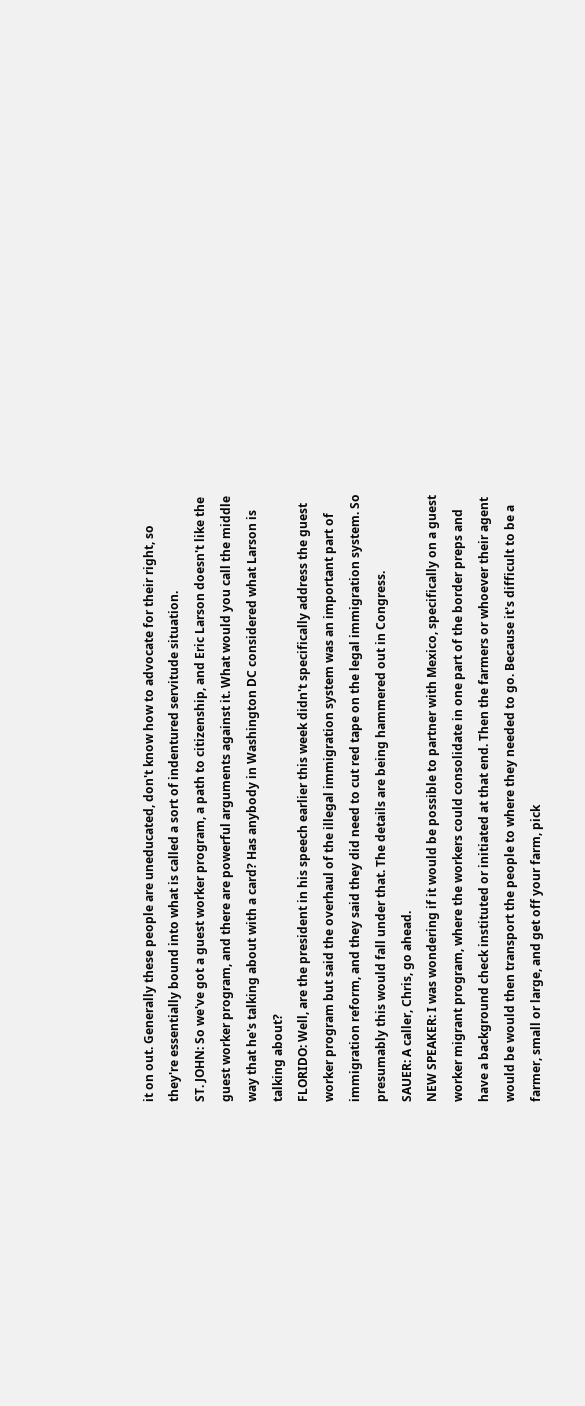it on out. Generally these people are uneducated, don't know how to advocate for their right, so they're essentially bound into what is called a sort of indentured servitude situation.
ST. JOHN: So we've got a guest worker program, a path to citizenship, and Eric Larson doesn't like the guest worker program, and there are powerful arguments against it. What would you call the middle way that he's talking about with a card? Has anybody in Washington DC considered what Larson is talking about?
FLORIDO: Well, are the president in his speech earlier this week didn't specifically address the guest worker program but said the overhaul of the illegal immigration system was an important part of immigration reform, and they said they did need to cut red tape on the legal immigration system. So presumably this would fall under that. The details are being hammered out in Congress.
SAUER: A caller, Chris, go ahead.
NEW SPEAKER: I was wondering if it would be possible to partner with Mexico, specifically on a guest worker migrant program, where the workers could consolidate in one part of the border preps and have a background check instituted or initiated at that end. Then the farmers or whoever their agent would be would then transport the people to where they needed to go. Because it's difficult to be a farmer, small or large, and get off your farm, pick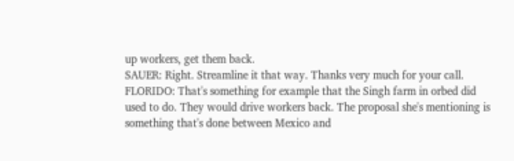up workers, get them back.
SAUER: Right. Streamline it that way. Thanks very much for your call.
FLORIDO: That's something for example that the Singh farm in orbed did used to do. They would drive workers back. The proposal she's mentioning is something that's done between Mexico and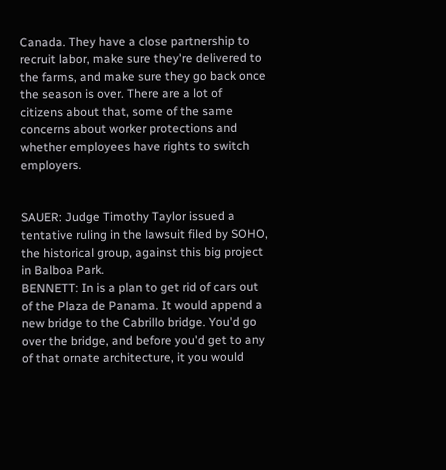Canada. They have a close partnership to recruit labor, make sure they're delivered to the farms, and make sure they go back once the season is over. There are a lot of citizens about that, some of the same concerns about worker protections and whether employees have rights to switch employers.


SAUER: Judge Timothy Taylor issued a tentative ruling in the lawsuit filed by SOHO, the historical group, against this big project in Balboa Park.
BENNETT: In is a plan to get rid of cars out of the Plaza de Panama. It would append a new bridge to the Cabrillo bridge. You'd go over the bridge, and before you'd get to any of that ornate architecture, it you would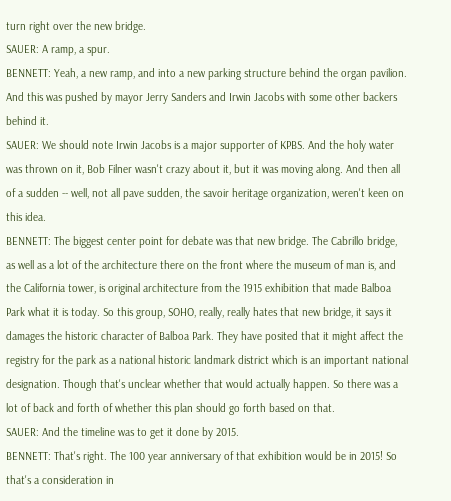turn right over the new bridge.
SAUER: A ramp, a spur.
BENNETT: Yeah, a new ramp, and into a new parking structure behind the organ pavilion. And this was pushed by mayor Jerry Sanders and Irwin Jacobs with some other backers behind it.
SAUER: We should note Irwin Jacobs is a major supporter of KPBS. And the holy water was thrown on it, Bob Filner wasn't crazy about it, but it was moving along. And then all of a sudden -- well, not all pave sudden, the savoir heritage organization, weren't keen on this idea.
BENNETT: The biggest center point for debate was that new bridge. The Cabrillo bridge, as well as a lot of the architecture there on the front where the museum of man is, and the California tower, is original architecture from the 1915 exhibition that made Balboa Park what it is today. So this group, SOHO, really, really hates that new bridge, it says it damages the historic character of Balboa Park. They have posited that it might affect the registry for the park as a national historic landmark district which is an important national designation. Though that's unclear whether that would actually happen. So there was a lot of back and forth of whether this plan should go forth based on that.
SAUER: And the timeline was to get it done by 2015.
BENNETT: That's right. The 100 year anniversary of that exhibition would be in 2015! So that's a consideration in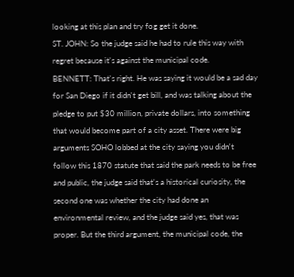looking at this plan and try fog get it done.
ST. JOHN: So the judge said he had to rule this way with regret because it's against the municipal code.
BENNETT: That's right. He was saying it would be a sad day for San Diego if it didn't get bill, and was talking about the pledge to put $30 million, private dollars, into something that would become part of a city asset. There were big arguments SOHO lobbed at the city saying you didn't follow this 1870 statute that said the park needs to be free and public, the judge said that's a historical curiosity, the second one was whether the city had done an environmental review, and the judge said yes, that was proper. But the third argument, the municipal code, the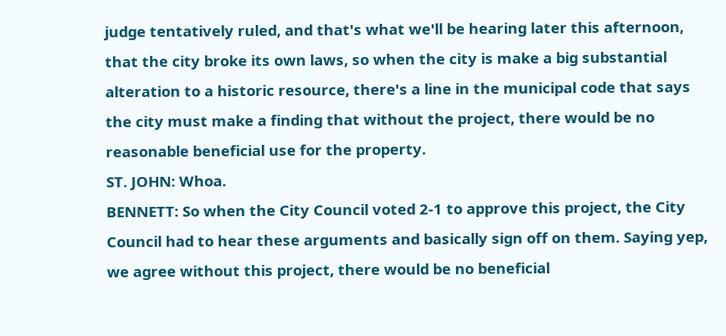judge tentatively ruled, and that's what we'll be hearing later this afternoon, that the city broke its own laws, so when the city is make a big substantial alteration to a historic resource, there's a line in the municipal code that says the city must make a finding that without the project, there would be no reasonable beneficial use for the property.
ST. JOHN: Whoa.
BENNETT: So when the City Council voted 2-1 to approve this project, the City Council had to hear these arguments and basically sign off on them. Saying yep, we agree without this project, there would be no beneficial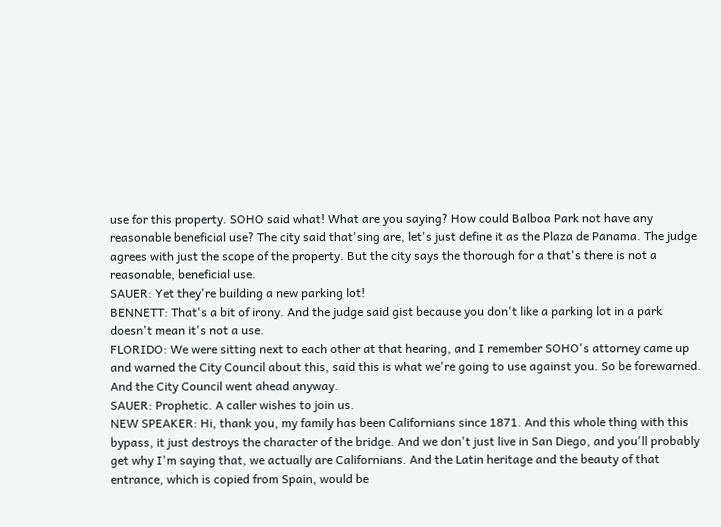use for this property. SOHO said what! What are you saying? How could Balboa Park not have any reasonable beneficial use? The city said that'sing are, let's just define it as the Plaza de Panama. The judge agrees with just the scope of the property. But the city says the thorough for a that's there is not a reasonable, beneficial use.
SAUER: Yet they're building a new parking lot!
BENNETT: That's a bit of irony. And the judge said gist because you don't like a parking lot in a park doesn't mean it's not a use.
FLORIDO: We were sitting next to each other at that hearing, and I remember SOHO's attorney came up and warned the City Council about this, said this is what we're going to use against you. So be forewarned. And the City Council went ahead anyway.
SAUER: Prophetic. A caller wishes to join us.
NEW SPEAKER: Hi, thank you, my family has been Californians since 1871. And this whole thing with this bypass, it just destroys the character of the bridge. And we don't just live in San Diego, and you'll probably get why I'm saying that, we actually are Californians. And the Latin heritage and the beauty of that entrance, which is copied from Spain, would be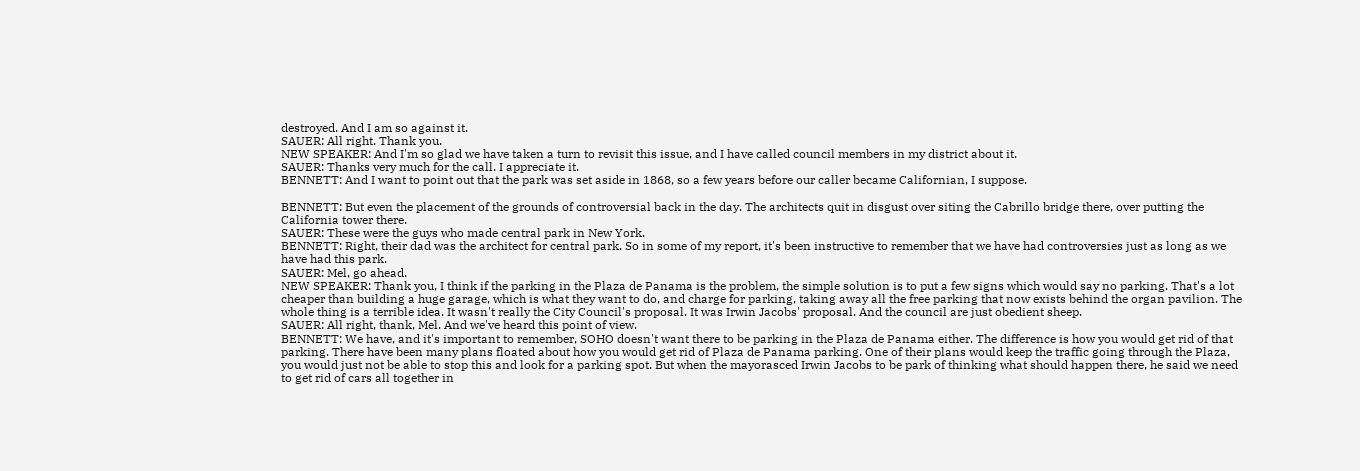destroyed. And I am so against it.
SAUER: All right. Thank you.
NEW SPEAKER: And I'm so glad we have taken a turn to revisit this issue, and I have called council members in my district about it.
SAUER: Thanks very much for the call. I appreciate it.
BENNETT: And I want to point out that the park was set aside in 1868, so a few years before our caller became Californian, I suppose.

BENNETT: But even the placement of the grounds of controversial back in the day. The architects quit in disgust over siting the Cabrillo bridge there, over putting the California tower there.
SAUER: These were the guys who made central park in New York.
BENNETT: Right, their dad was the architect for central park. So in some of my report, it's been instructive to remember that we have had controversies just as long as we have had this park.
SAUER: Mel, go ahead.
NEW SPEAKER: Thank you, I think if the parking in the Plaza de Panama is the problem, the simple solution is to put a few signs which would say no parking. That's a lot cheaper than building a huge garage, which is what they want to do, and charge for parking, taking away all the free parking that now exists behind the organ pavilion. The whole thing is a terrible idea. It wasn't really the City Council's proposal. It was Irwin Jacobs' proposal. And the council are just obedient sheep.
SAUER: All right, thank, Mel. And we've heard this point of view.
BENNETT: We have, and it's important to remember, SOHO doesn't want there to be parking in the Plaza de Panama either. The difference is how you would get rid of that parking. There have been many plans floated about how you would get rid of Plaza de Panama parking. One of their plans would keep the traffic going through the Plaza, you would just not be able to stop this and look for a parking spot. But when the mayorasced Irwin Jacobs to be park of thinking what should happen there, he said we need to get rid of cars all together in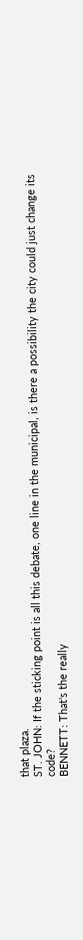that plaza.
ST. JOHN: If the sticking point is all this debate, one line in the municipal, is there a possibility the city could just change its code?
BENNETT: That's the really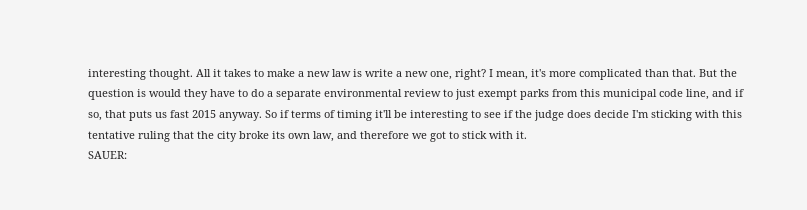interesting thought. All it takes to make a new law is write a new one, right? I mean, it's more complicated than that. But the question is would they have to do a separate environmental review to just exempt parks from this municipal code line, and if so, that puts us fast 2015 anyway. So if terms of timing it'll be interesting to see if the judge does decide I'm sticking with this tentative ruling that the city broke its own law, and therefore we got to stick with it.
SAUER: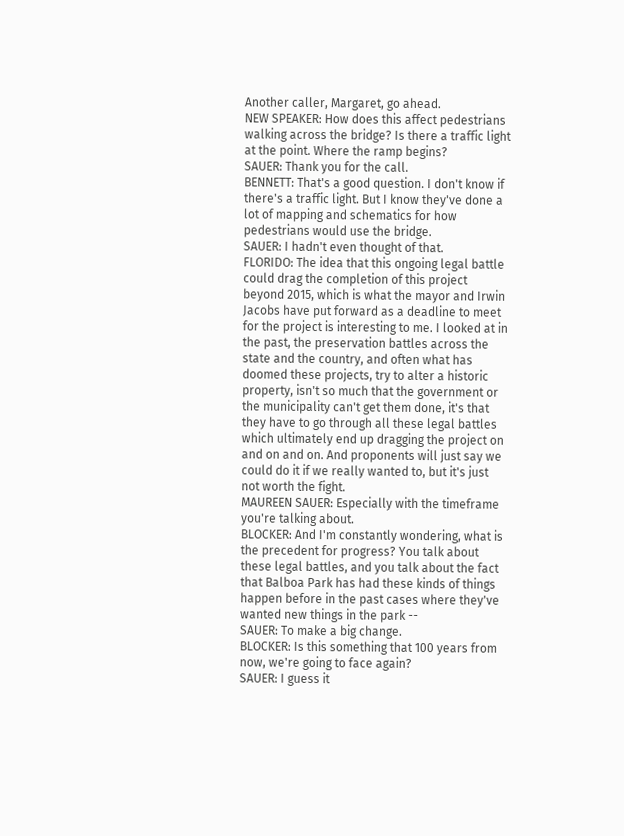Another caller, Margaret, go ahead.
NEW SPEAKER: How does this affect pedestrians walking across the bridge? Is there a traffic light at the point. Where the ramp begins?
SAUER: Thank you for the call.
BENNETT: That's a good question. I don't know if there's a traffic light. But I know they've done a lot of mapping and schematics for how pedestrians would use the bridge.
SAUER: I hadn't even thought of that.
FLORIDO: The idea that this ongoing legal battle could drag the completion of this project beyond 2015, which is what the mayor and Irwin Jacobs have put forward as a deadline to meet for the project is interesting to me. I looked at in the past, the preservation battles across the state and the country, and often what has doomed these projects, try to alter a historic property, isn't so much that the government or the municipality can't get them done, it's that they have to go through all these legal battles which ultimately end up dragging the project on and on and on. And proponents will just say we could do it if we really wanted to, but it's just not worth the fight.
MAUREEN SAUER: Especially with the timeframe you're talking about.
BLOCKER: And I'm constantly wondering, what is the precedent for progress? You talk about these legal battles, and you talk about the fact that Balboa Park has had these kinds of things happen before in the past cases where they've wanted new things in the park --
SAUER: To make a big change.
BLOCKER: Is this something that 100 years from now, we're going to face again?
SAUER: I guess it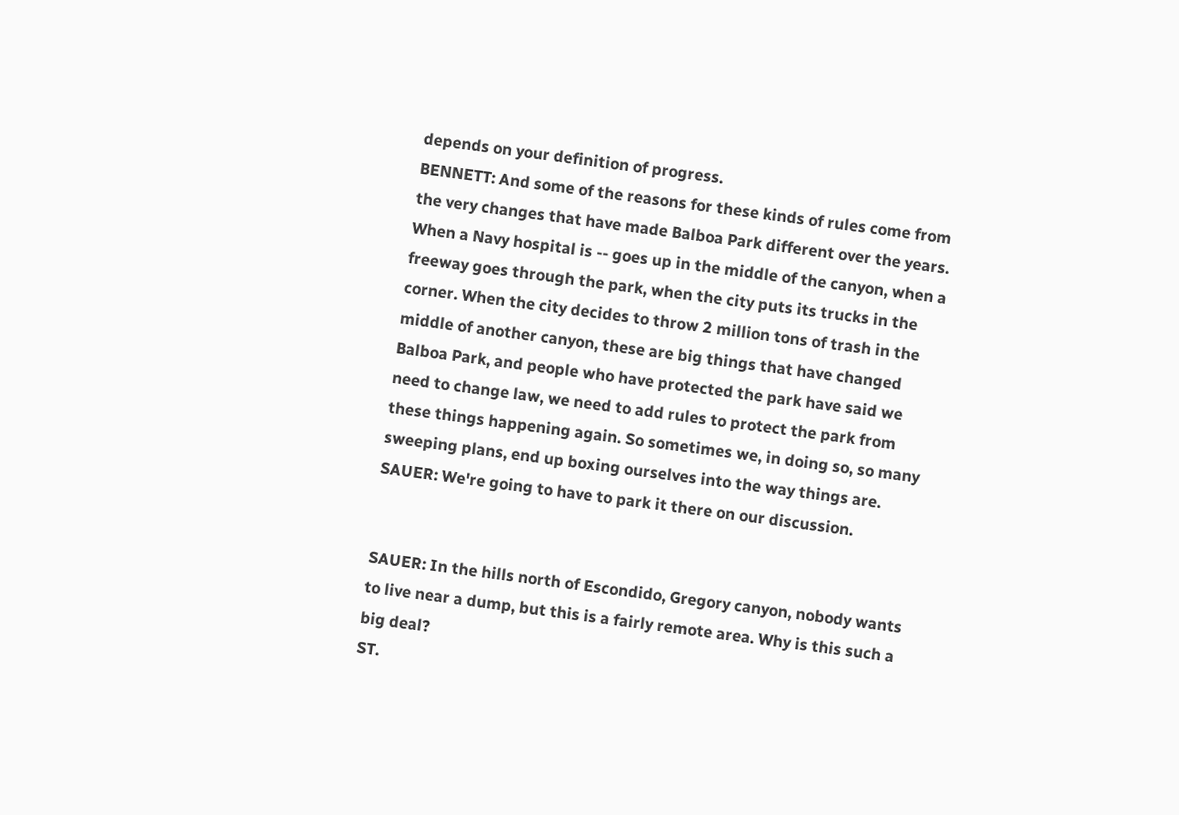depends on your definition of progress.
BENNETT: And some of the reasons for these kinds of rules come from the very changes that have made Balboa Park different over the years. When a Navy hospital is -- goes up in the middle of the canyon, when a freeway goes through the park, when the city puts its trucks in the corner. When the city decides to throw 2 million tons of trash in the middle of another canyon, these are big things that have changed Balboa Park, and people who have protected the park have said we need to change law, we need to add rules to protect the park from these things happening again. So sometimes we, in doing so, so many sweeping plans, end up boxing ourselves into the way things are.
SAUER: We're going to have to park it there on our discussion.


SAUER: In the hills north of Escondido, Gregory canyon, nobody wants to live near a dump, but this is a fairly remote area. Why is this such a big deal?
ST.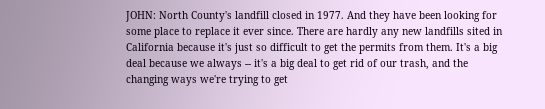JOHN: North County's landfill closed in 1977. And they have been looking for some place to replace it ever since. There are hardly any new landfills sited in California because it's just so difficult to get the permits from them. It's a big deal because we always -- it's a big deal to get rid of our trash, and the changing ways we're trying to get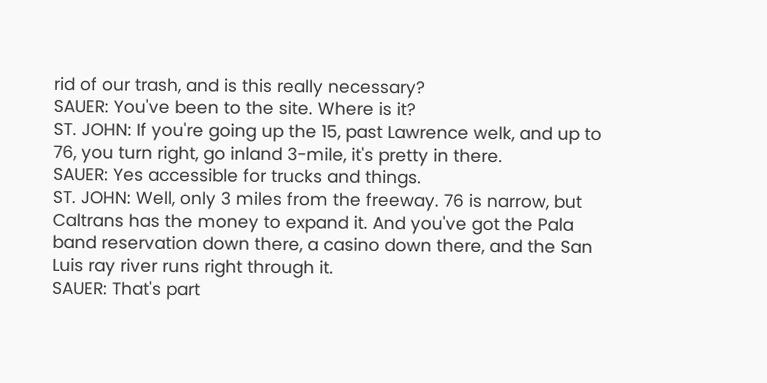rid of our trash, and is this really necessary?
SAUER: You've been to the site. Where is it?
ST. JOHN: If you're going up the 15, past Lawrence welk, and up to 76, you turn right, go inland 3-mile, it's pretty in there.
SAUER: Yes accessible for trucks and things.
ST. JOHN: Well, only 3 miles from the freeway. 76 is narrow, but Caltrans has the money to expand it. And you've got the Pala band reservation down there, a casino down there, and the San Luis ray river runs right through it.
SAUER: That's part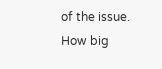of the issue. How big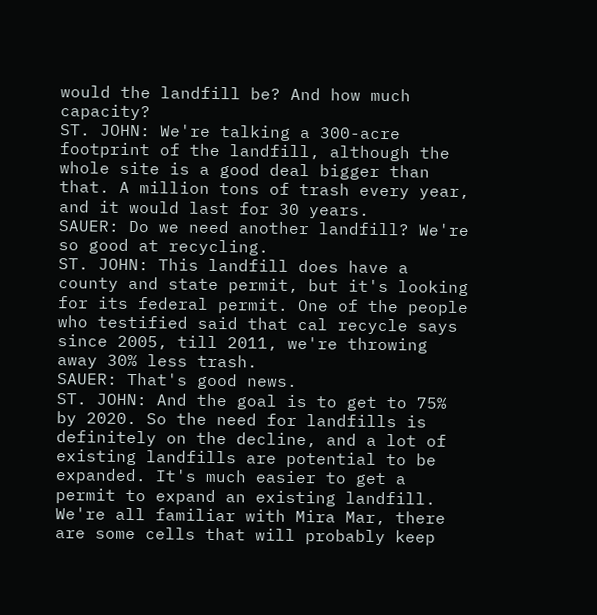would the landfill be? And how much capacity?
ST. JOHN: We're talking a 300-acre footprint of the landfill, although the whole site is a good deal bigger than that. A million tons of trash every year, and it would last for 30 years.
SAUER: Do we need another landfill? We're so good at recycling.
ST. JOHN: This landfill does have a county and state permit, but it's looking for its federal permit. One of the people who testified said that cal recycle says since 2005, till 2011, we're throwing away 30% less trash.
SAUER: That's good news.
ST. JOHN: And the goal is to get to 75% by 2020. So the need for landfills is definitely on the decline, and a lot of existing landfills are potential to be expanded. It's much easier to get a permit to expand an existing landfill. We're all familiar with Mira Mar, there are some cells that will probably keep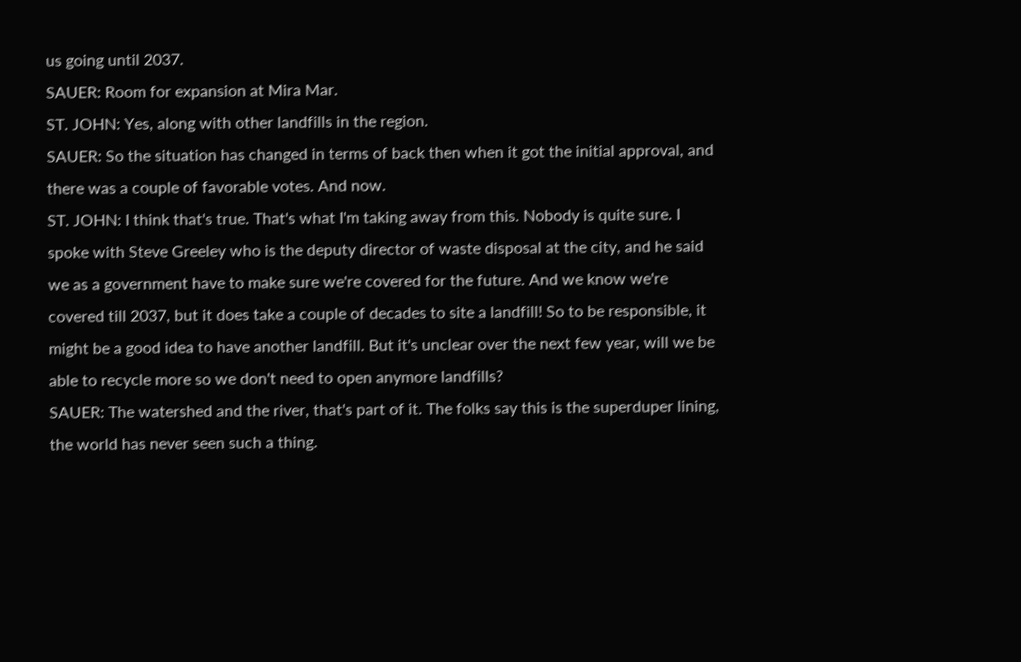us going until 2037.
SAUER: Room for expansion at Mira Mar.
ST. JOHN: Yes, along with other landfills in the region.
SAUER: So the situation has changed in terms of back then when it got the initial approval, and there was a couple of favorable votes. And now.
ST. JOHN: I think that's true. That's what I'm taking away from this. Nobody is quite sure. I spoke with Steve Greeley who is the deputy director of waste disposal at the city, and he said we as a government have to make sure we're covered for the future. And we know we're covered till 2037, but it does take a couple of decades to site a landfill! So to be responsible, it might be a good idea to have another landfill. But it's unclear over the next few year, will we be able to recycle more so we don't need to open anymore landfills?
SAUER: The watershed and the river, that's part of it. The folks say this is the superduper lining, the world has never seen such a thing.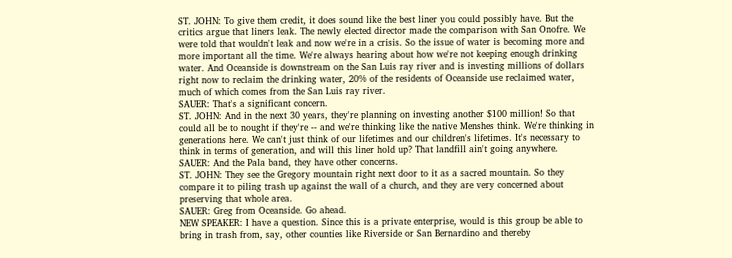ST. JOHN: To give them credit, it does sound like the best liner you could possibly have. But the critics argue that liners leak. The newly elected director made the comparison with San Onofre. We were told that wouldn't leak and now we're in a crisis. So the issue of water is becoming more and more important all the time. We're always hearing about how we're not keeping enough drinking water. And Oceanside is downstream on the San Luis ray river and is investing millions of dollars right now to reclaim the drinking water, 20% of the residents of Oceanside use reclaimed water, much of which comes from the San Luis ray river.
SAUER: That's a significant concern.
ST. JOHN: And in the next 30 years, they're planning on investing another $100 million! So that could all be to nought if they're -- and we're thinking like the native Menshes think. We're thinking in generations here. We can't just think of our lifetimes and our children's lifetimes. It's necessary to think in terms of generation, and will this liner hold up? That landfill ain't going anywhere.
SAUER: And the Pala band, they have other concerns.
ST. JOHN: They see the Gregory mountain right next door to it as a sacred mountain. So they compare it to piling trash up against the wall of a church, and they are very concerned about preserving that whole area.
SAUER: Greg from Oceanside. Go ahead.
NEW SPEAKER: I have a question. Since this is a private enterprise, would is this group be able to bring in trash from, say, other counties like Riverside or San Bernardino and thereby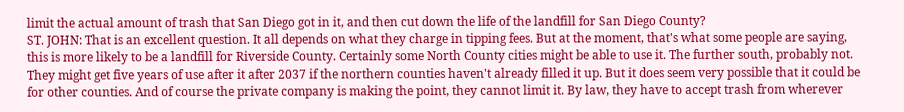limit the actual amount of trash that San Diego got in it, and then cut down the life of the landfill for San Diego County?
ST. JOHN: That is an excellent question. It all depends on what they charge in tipping fees. But at the moment, that's what some people are saying, this is more likely to be a landfill for Riverside County. Certainly some North County cities might be able to use it. The further south, probably not. They might get five years of use after it after 2037 if the northern counties haven't already filled it up. But it does seem very possible that it could be for other counties. And of course the private company is making the point, they cannot limit it. By law, they have to accept trash from wherever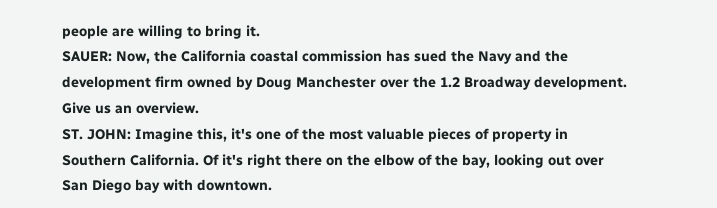people are willing to bring it.
SAUER: Now, the California coastal commission has sued the Navy and the development firm owned by Doug Manchester over the 1.2 Broadway development. Give us an overview.
ST. JOHN: Imagine this, it's one of the most valuable pieces of property in Southern California. Of it's right there on the elbow of the bay, looking out over San Diego bay with downtown.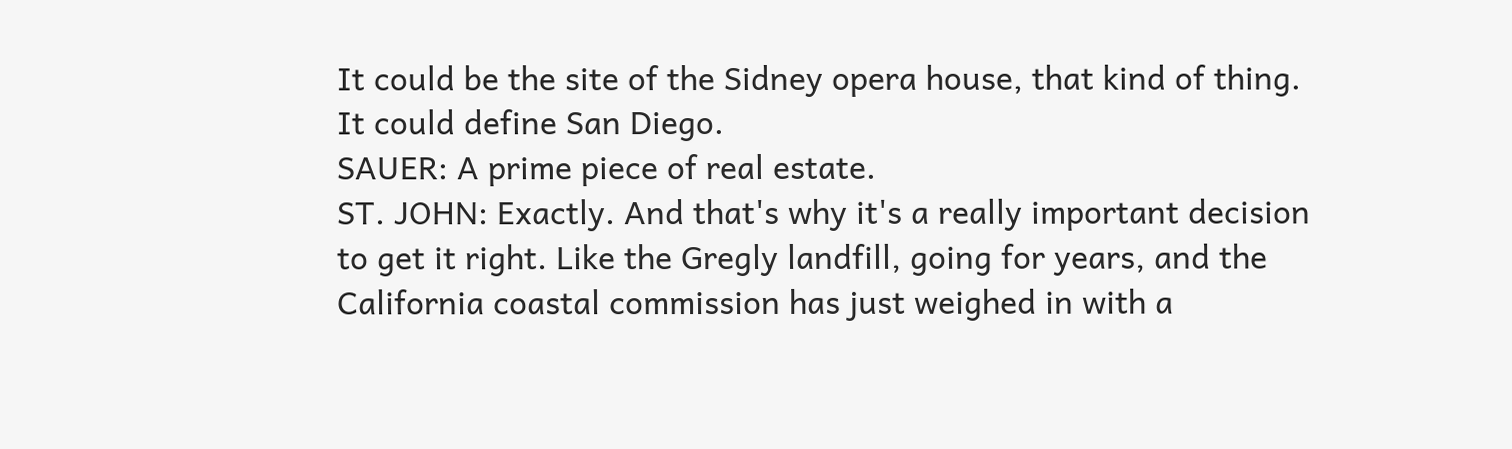It could be the site of the Sidney opera house, that kind of thing. It could define San Diego.
SAUER: A prime piece of real estate.
ST. JOHN: Exactly. And that's why it's a really important decision to get it right. Like the Gregly landfill, going for years, and the California coastal commission has just weighed in with a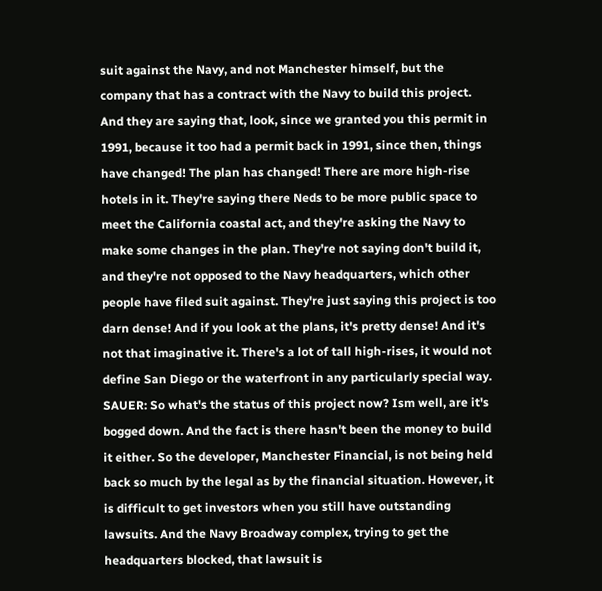suit against the Navy, and not Manchester himself, but the company that has a contract with the Navy to build this project. And they are saying that, look, since we granted you this permit in 1991, because it too had a permit back in 1991, since then, things have changed! The plan has changed! There are more high-rise hotels in it. They're saying there Neds to be more public space to meet the California coastal act, and they're asking the Navy to make some changes in the plan. They're not saying don't build it, and they're not opposed to the Navy headquarters, which other people have filed suit against. They're just saying this project is too darn dense! And if you look at the plans, it's pretty dense! And it's not that imaginative it. There's a lot of tall high-rises, it would not define San Diego or the waterfront in any particularly special way.
SAUER: So what's the status of this project now? Ism well, are it's bogged down. And the fact is there hasn't been the money to build it either. So the developer, Manchester Financial, is not being held back so much by the legal as by the financial situation. However, it is difficult to get investors when you still have outstanding lawsuits. And the Navy Broadway complex, trying to get the headquarters blocked, that lawsuit is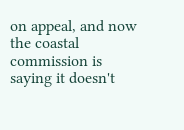on appeal, and now the coastal commission is saying it doesn't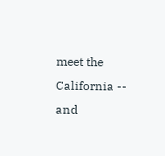meet the California -- and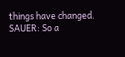things have changed.
SAUER: So a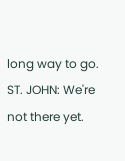long way to go.
ST. JOHN: We're not there yet.